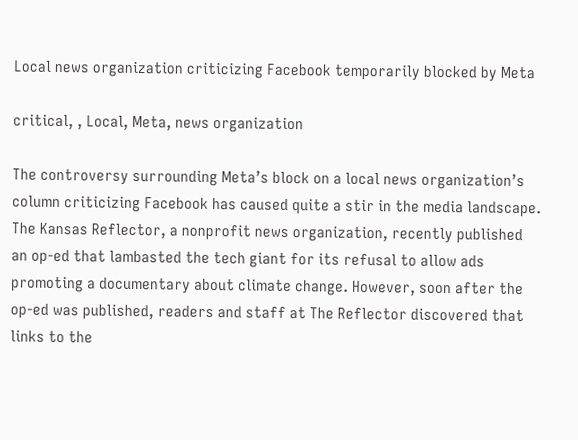Local news organization criticizing Facebook temporarily blocked by Meta

critical, , Local, Meta, news organization

The controversy surrounding Meta’s block on a local news organization’s column criticizing Facebook has caused quite a stir in the media landscape. The Kansas Reflector, a nonprofit news organization, recently published an op-ed that lambasted the tech giant for its refusal to allow ads promoting a documentary about climate change. However, soon after the op-ed was published, readers and staff at The Reflector discovered that links to the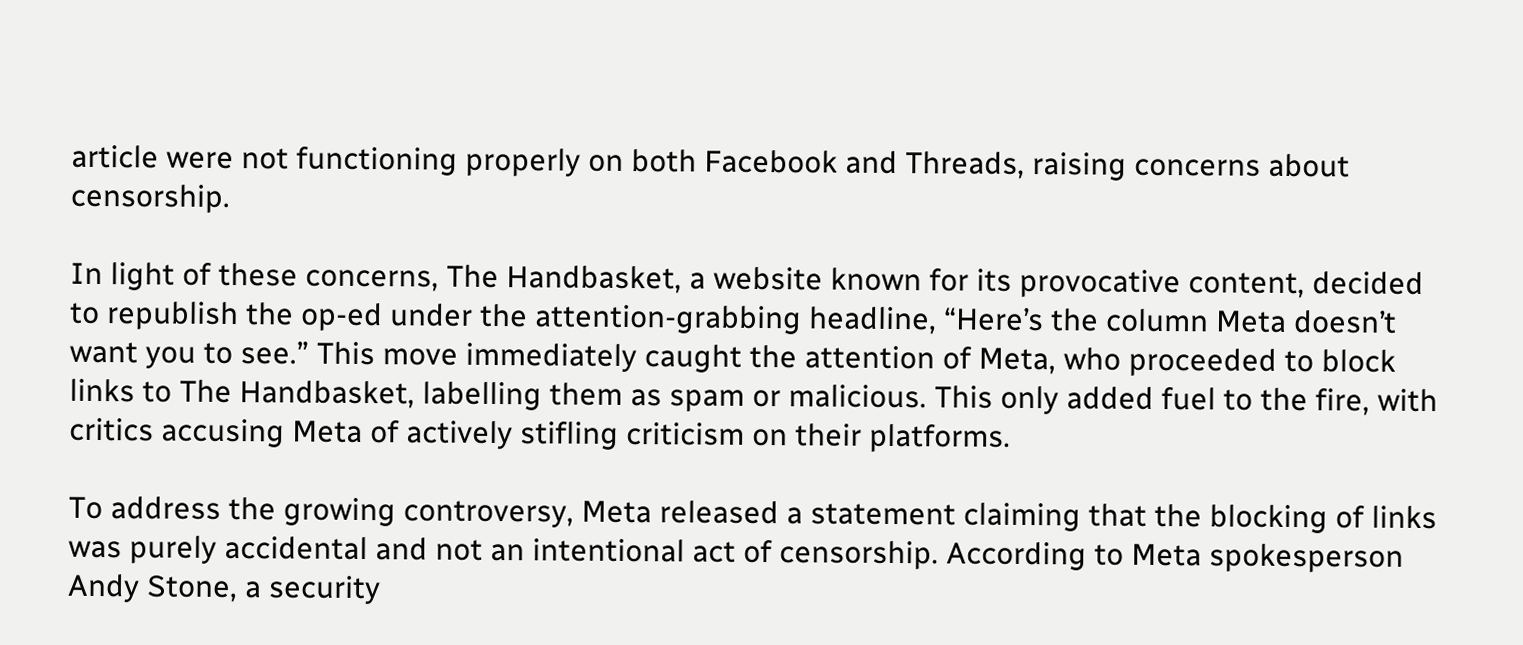article were not functioning properly on both Facebook and Threads, raising concerns about censorship.

In light of these concerns, The Handbasket, a website known for its provocative content, decided to republish the op-ed under the attention-grabbing headline, “Here’s the column Meta doesn’t want you to see.” This move immediately caught the attention of Meta, who proceeded to block links to The Handbasket, labelling them as spam or malicious. This only added fuel to the fire, with critics accusing Meta of actively stifling criticism on their platforms.

To address the growing controversy, Meta released a statement claiming that the blocking of links was purely accidental and not an intentional act of censorship. According to Meta spokesperson Andy Stone, a security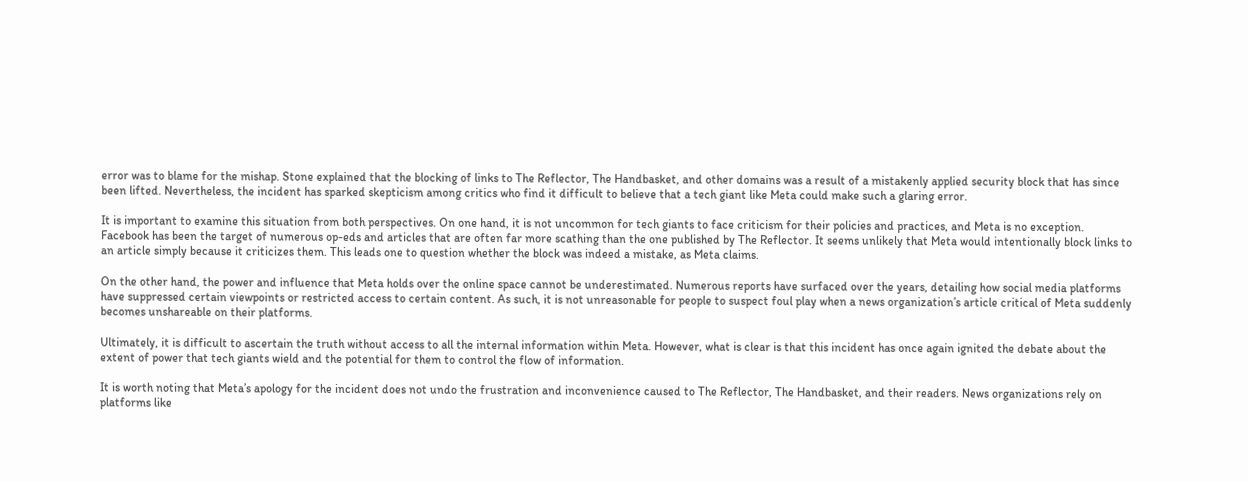error was to blame for the mishap. Stone explained that the blocking of links to The Reflector, The Handbasket, and other domains was a result of a mistakenly applied security block that has since been lifted. Nevertheless, the incident has sparked skepticism among critics who find it difficult to believe that a tech giant like Meta could make such a glaring error.

It is important to examine this situation from both perspectives. On one hand, it is not uncommon for tech giants to face criticism for their policies and practices, and Meta is no exception. Facebook has been the target of numerous op-eds and articles that are often far more scathing than the one published by The Reflector. It seems unlikely that Meta would intentionally block links to an article simply because it criticizes them. This leads one to question whether the block was indeed a mistake, as Meta claims.

On the other hand, the power and influence that Meta holds over the online space cannot be underestimated. Numerous reports have surfaced over the years, detailing how social media platforms have suppressed certain viewpoints or restricted access to certain content. As such, it is not unreasonable for people to suspect foul play when a news organization’s article critical of Meta suddenly becomes unshareable on their platforms.

Ultimately, it is difficult to ascertain the truth without access to all the internal information within Meta. However, what is clear is that this incident has once again ignited the debate about the extent of power that tech giants wield and the potential for them to control the flow of information.

It is worth noting that Meta’s apology for the incident does not undo the frustration and inconvenience caused to The Reflector, The Handbasket, and their readers. News organizations rely on platforms like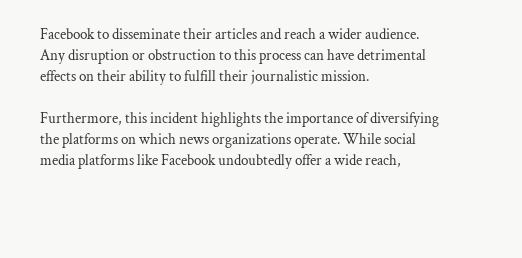Facebook to disseminate their articles and reach a wider audience. Any disruption or obstruction to this process can have detrimental effects on their ability to fulfill their journalistic mission.

Furthermore, this incident highlights the importance of diversifying the platforms on which news organizations operate. While social media platforms like Facebook undoubtedly offer a wide reach,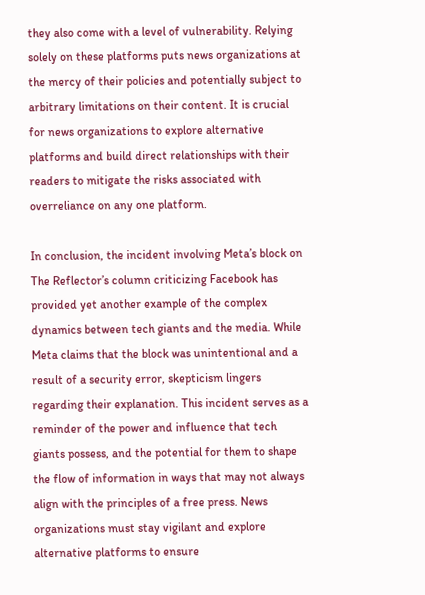they also come with a level of vulnerability. Relying solely on these platforms puts news organizations at the mercy of their policies and potentially subject to arbitrary limitations on their content. It is crucial for news organizations to explore alternative platforms and build direct relationships with their readers to mitigate the risks associated with overreliance on any one platform.

In conclusion, the incident involving Meta’s block on The Reflector’s column criticizing Facebook has provided yet another example of the complex dynamics between tech giants and the media. While Meta claims that the block was unintentional and a result of a security error, skepticism lingers regarding their explanation. This incident serves as a reminder of the power and influence that tech giants possess, and the potential for them to shape the flow of information in ways that may not always align with the principles of a free press. News organizations must stay vigilant and explore alternative platforms to ensure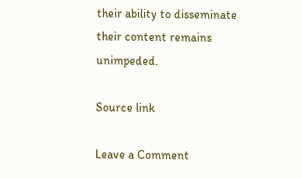their ability to disseminate their content remains unimpeded.

Source link

Leave a Comment